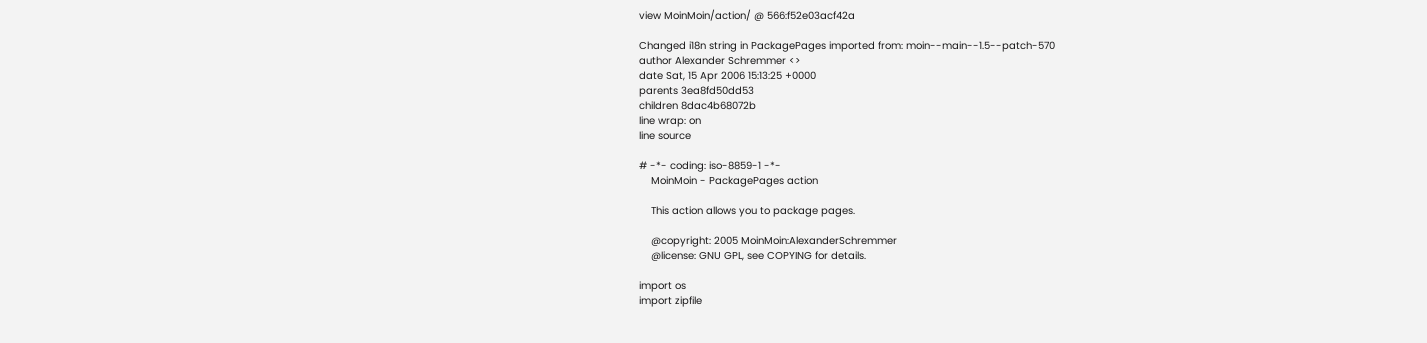view MoinMoin/action/ @ 566:f52e03acf42a

Changed i18n string in PackagePages imported from: moin--main--1.5--patch-570
author Alexander Schremmer <>
date Sat, 15 Apr 2006 15:13:25 +0000
parents 3ea8fd50dd53
children 8dac4b68072b
line wrap: on
line source

# -*- coding: iso-8859-1 -*-
    MoinMoin - PackagePages action

    This action allows you to package pages.

    @copyright: 2005 MoinMoin:AlexanderSchremmer
    @license: GNU GPL, see COPYING for details.

import os
import zipfile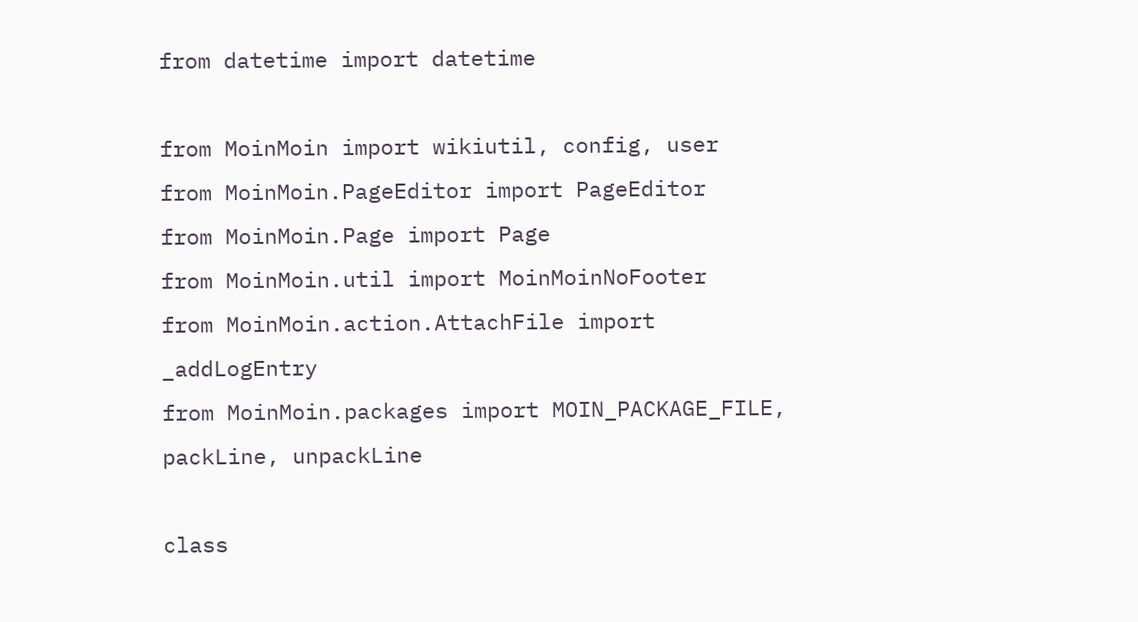from datetime import datetime

from MoinMoin import wikiutil, config, user
from MoinMoin.PageEditor import PageEditor
from MoinMoin.Page import Page
from MoinMoin.util import MoinMoinNoFooter
from MoinMoin.action.AttachFile import _addLogEntry
from MoinMoin.packages import MOIN_PACKAGE_FILE, packLine, unpackLine

class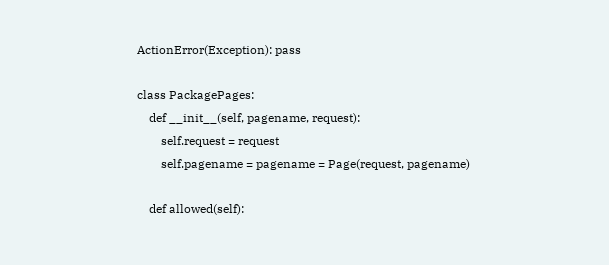ActionError(Exception): pass

class PackagePages:
    def __init__(self, pagename, request):
        self.request = request
        self.pagename = pagename = Page(request, pagename)

    def allowed(self):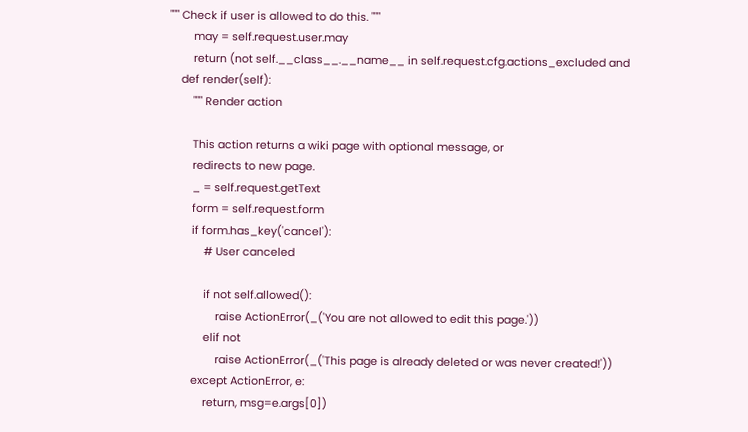""" Check if user is allowed to do this. """
        may = self.request.user.may
        return (not self.__class__.__name__ in self.request.cfg.actions_excluded and
    def render(self):
        """ Render action

        This action returns a wiki page with optional message, or
        redirects to new page.
        _ = self.request.getText
        form = self.request.form
        if form.has_key('cancel'):
            # User canceled

            if not self.allowed():
                raise ActionError(_('You are not allowed to edit this page.'))
            elif not
                raise ActionError(_('This page is already deleted or was never created!'))
        except ActionError, e:
            return, msg=e.args[0])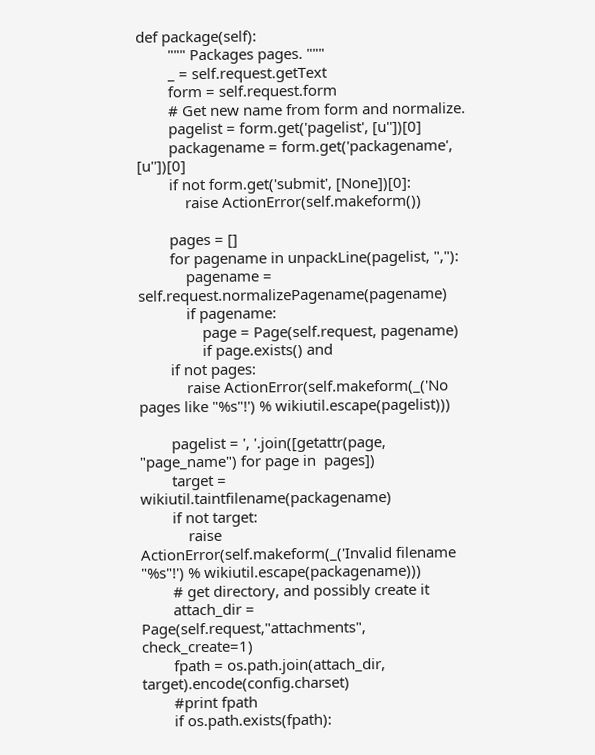def package(self):
        """ Packages pages. """
        _ = self.request.getText
        form = self.request.form
        # Get new name from form and normalize.
        pagelist = form.get('pagelist', [u''])[0]
        packagename = form.get('packagename', [u''])[0]
        if not form.get('submit', [None])[0]:
            raise ActionError(self.makeform())

        pages = []
        for pagename in unpackLine(pagelist, ","):
            pagename = self.request.normalizePagename(pagename)
            if pagename:
                page = Page(self.request, pagename)
                if page.exists() and
        if not pages:
            raise ActionError(self.makeform(_('No pages like "%s"!') % wikiutil.escape(pagelist)))

        pagelist = ', '.join([getattr(page, "page_name") for page in  pages])
        target = wikiutil.taintfilename(packagename)
        if not target:
            raise ActionError(self.makeform(_('Invalid filename "%s"!') % wikiutil.escape(packagename)))
        # get directory, and possibly create it
        attach_dir = Page(self.request,"attachments", check_create=1)
        fpath = os.path.join(attach_dir, target).encode(config.charset)
        #print fpath
        if os.path.exists(fpath):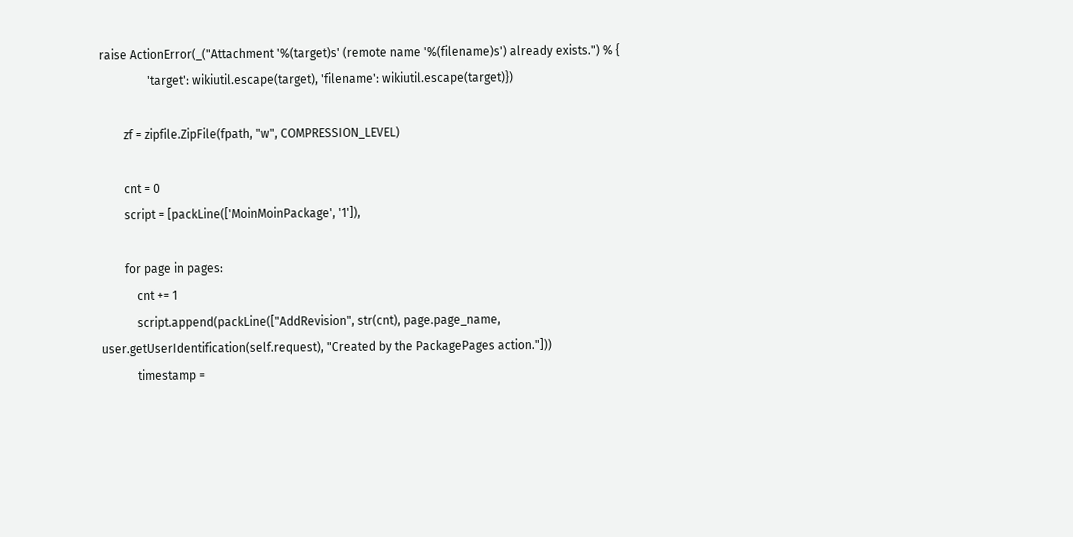raise ActionError(_("Attachment '%(target)s' (remote name '%(filename)s') already exists.") % {
                'target': wikiutil.escape(target), 'filename': wikiutil.escape(target)})

        zf = zipfile.ZipFile(fpath, "w", COMPRESSION_LEVEL)

        cnt = 0
        script = [packLine(['MoinMoinPackage', '1']),

        for page in pages:
            cnt += 1
            script.append(packLine(["AddRevision", str(cnt), page.page_name, user.getUserIdentification(self.request), "Created by the PackagePages action."]))
            timestamp =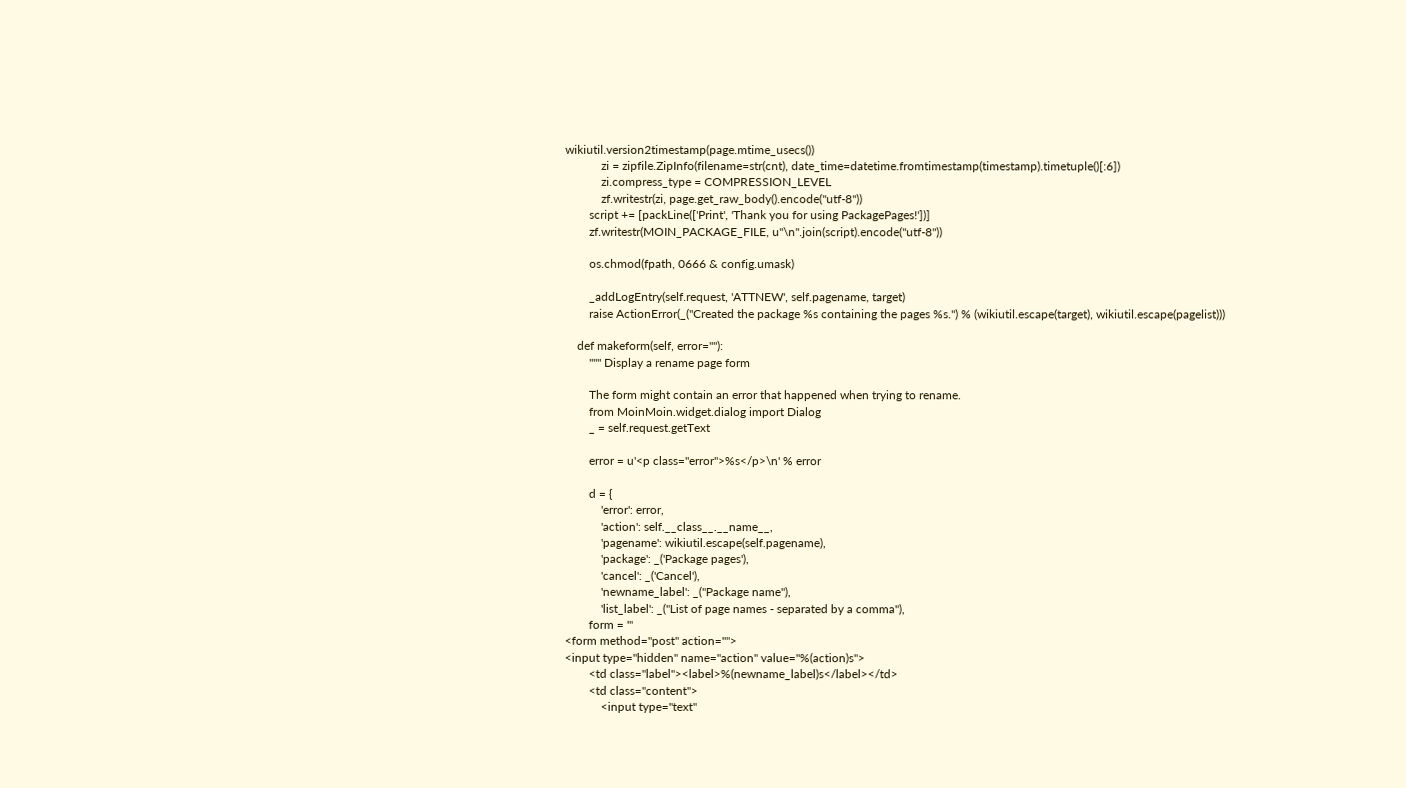wikiutil.version2timestamp(page.mtime_usecs())
            zi = zipfile.ZipInfo(filename=str(cnt), date_time=datetime.fromtimestamp(timestamp).timetuple()[:6])
            zi.compress_type = COMPRESSION_LEVEL
            zf.writestr(zi, page.get_raw_body().encode("utf-8"))
        script += [packLine(['Print', 'Thank you for using PackagePages!'])]
        zf.writestr(MOIN_PACKAGE_FILE, u"\n".join(script).encode("utf-8"))

        os.chmod(fpath, 0666 & config.umask)

        _addLogEntry(self.request, 'ATTNEW', self.pagename, target)
        raise ActionError(_("Created the package %s containing the pages %s.") % (wikiutil.escape(target), wikiutil.escape(pagelist)))

    def makeform(self, error=""):
        """ Display a rename page form

        The form might contain an error that happened when trying to rename.
        from MoinMoin.widget.dialog import Dialog
        _ = self.request.getText

        error = u'<p class="error">%s</p>\n' % error

        d = {
            'error': error,
            'action': self.__class__.__name__,
            'pagename': wikiutil.escape(self.pagename),
            'package': _('Package pages'),
            'cancel': _('Cancel'),
            'newname_label': _("Package name"),
            'list_label': _("List of page names - separated by a comma"),
        form = '''
<form method="post" action="">
<input type="hidden" name="action" value="%(action)s">
        <td class="label"><label>%(newname_label)s</label></td>
        <td class="content">
            <input type="text"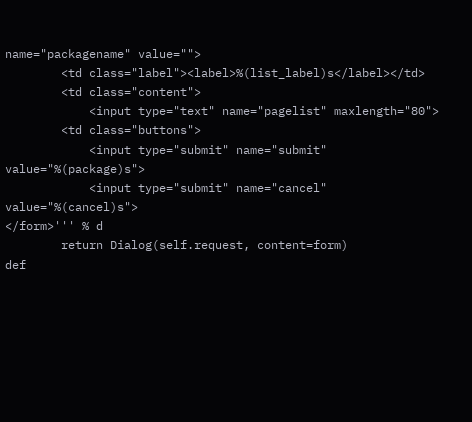name="packagename" value="">
        <td class="label"><label>%(list_label)s</label></td>
        <td class="content">
            <input type="text" name="pagelist" maxlength="80">
        <td class="buttons">
            <input type="submit" name="submit" value="%(package)s">
            <input type="submit" name="cancel" value="%(cancel)s">
</form>''' % d
        return Dialog(self.request, content=form)
def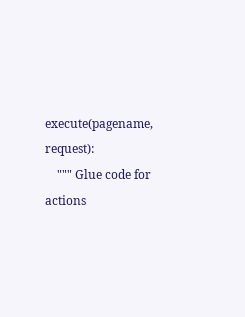execute(pagename, request):
    """ Glue code for actions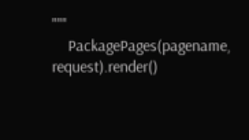"""
    PackagePages(pagename, request).render()